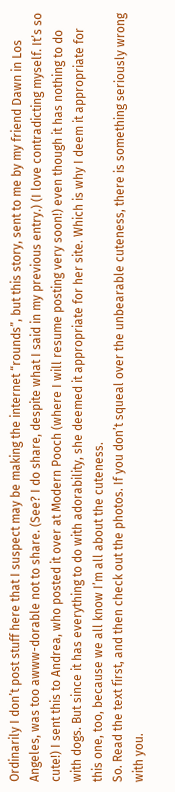Ordinarily I don’t post stuff here that I suspect may be making the internet “rounds”, but this story, sent to me by my friend Dawn in Los Angeles, was too awww-dorable not to share. (See? I do share, despite what I said in my previous entry.) (I love contradicting myself. It’s so cute!) I sent this to Andrea, who posted it over at Modern Pooch (where I will resume posting very soon!) even though it has nothing to do with dogs. But since it has everything to do with adorability, she deemed it appropriate for her site. Which is why I deem it appropriate for this one, too, because we all know I’m all about the cuteness.
So. Read the text first, and then check out the photos. If you don’t squeal over the unbearable cuteness, there is something seriously wrong with you.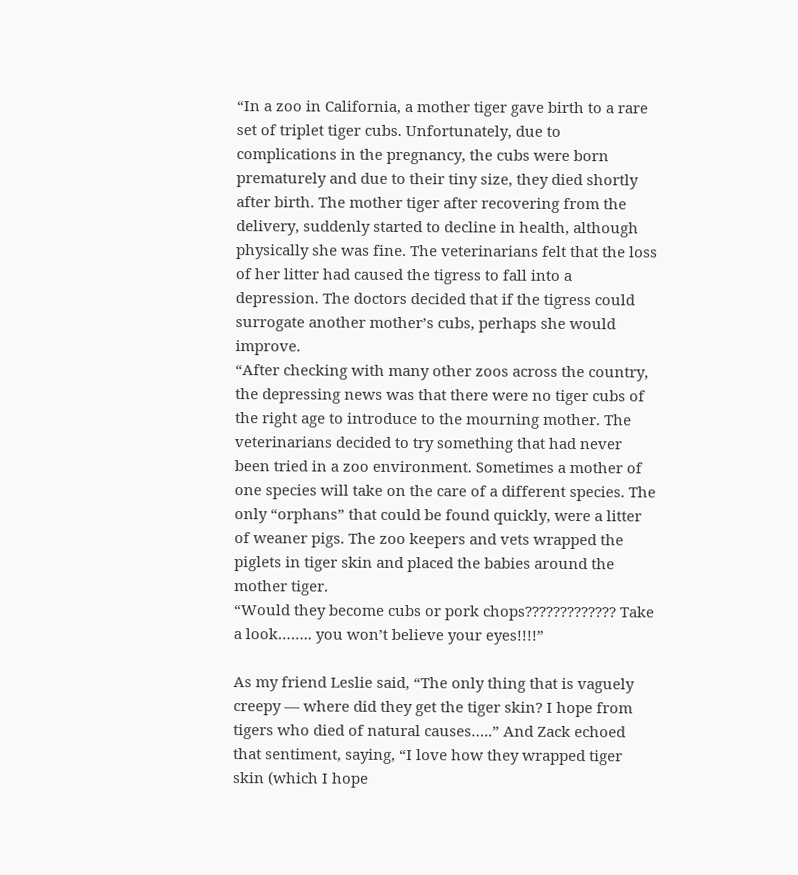“In a zoo in California, a mother tiger gave birth to a rare set of triplet tiger cubs. Unfortunately, due to complications in the pregnancy, the cubs were born prematurely and due to their tiny size, they died shortly after birth. The mother tiger after recovering from the delivery, suddenly started to decline in health, although physically she was fine. The veterinarians felt that the loss of her litter had caused the tigress to fall into a depression. The doctors decided that if the tigress could surrogate another mother’s cubs, perhaps she would improve.
“After checking with many other zoos across the country, the depressing news was that there were no tiger cubs of the right age to introduce to the mourning mother. The veterinarians decided to try something that had never been tried in a zoo environment. Sometimes a mother of one species will take on the care of a different species. The only “orphans” that could be found quickly, were a litter of weaner pigs. The zoo keepers and vets wrapped the piglets in tiger skin and placed the babies around the mother tiger.
“Would they become cubs or pork chops????????????? Take a look…….. you won’t believe your eyes!!!!”

As my friend Leslie said, “The only thing that is vaguely creepy — where did they get the tiger skin? I hope from tigers who died of natural causes…..” And Zack echoed that sentiment, saying, “I love how they wrapped tiger skin (which I hope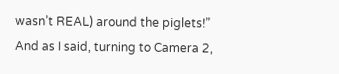wasn’t REAL) around the piglets!”
And as I said, turning to Camera 2,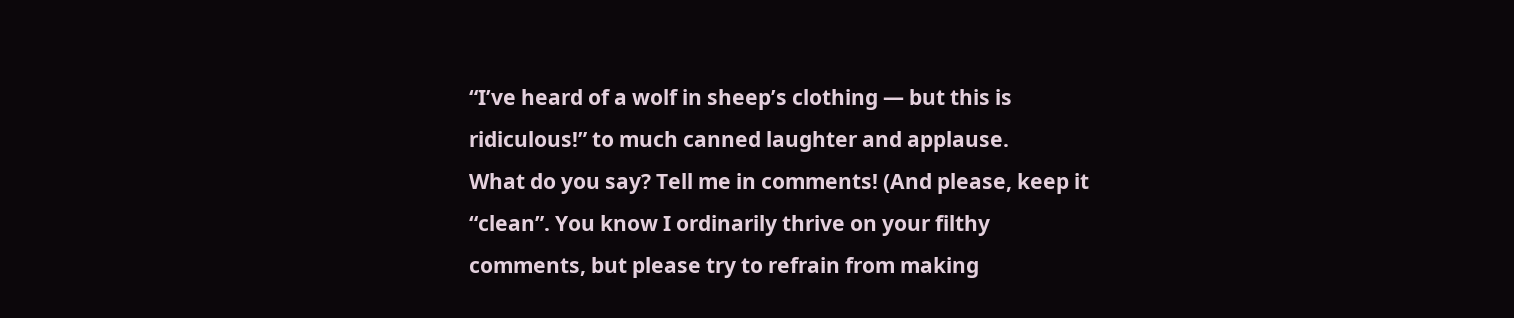“I’ve heard of a wolf in sheep’s clothing — but this is ridiculous!” to much canned laughter and applause.
What do you say? Tell me in comments! (And please, keep it “clean”. You know I ordinarily thrive on your filthy comments, but please try to refrain from making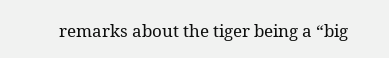remarks about the tiger being a “big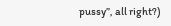pussy”, all right?)